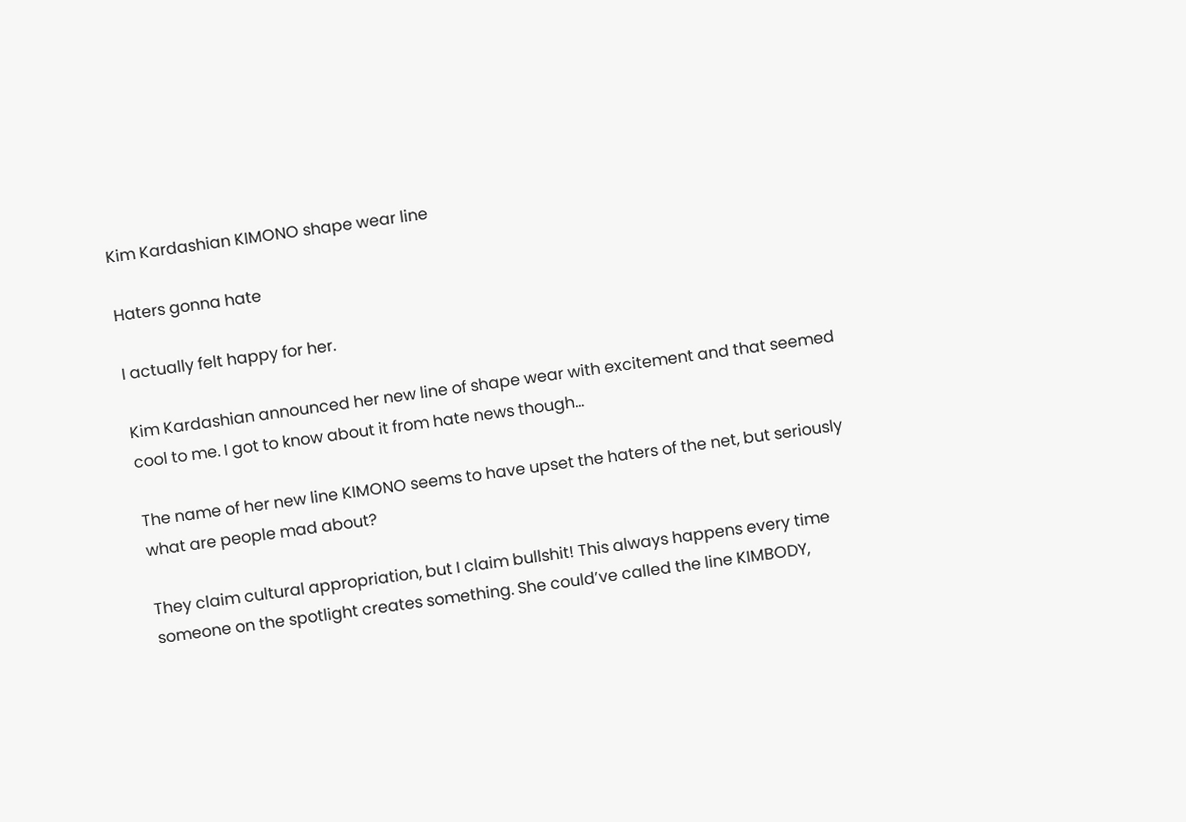Kim Kardashian KIMONO shape wear line

Haters gonna hate

I actually felt happy for her.

Kim Kardashian announced her new line of shape wear with excitement and that seemed cool to me. I got to know about it from hate news though…

The name of her new line KIMONO seems to have upset the haters of the net, but seriously what are people mad about?

They claim cultural appropriation, but I claim bullshit! This always happens every time someone on the spotlight creates something. She could’ve called the line KIMBODY,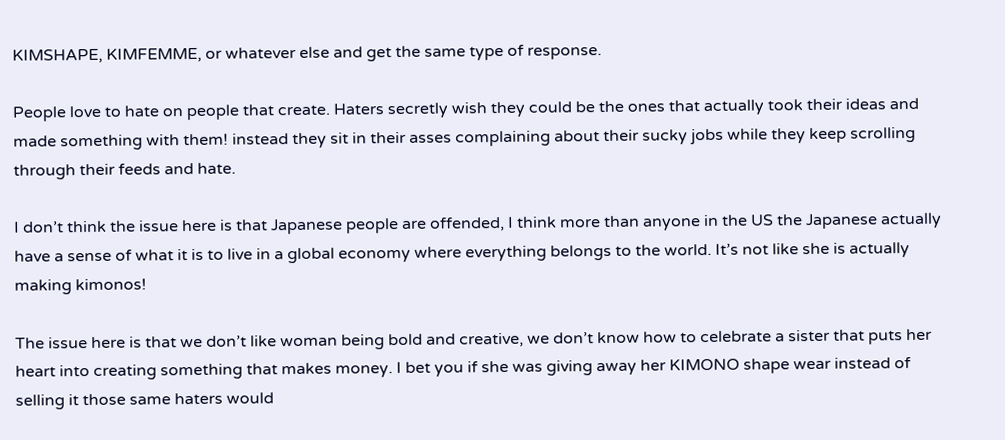KIMSHAPE, KIMFEMME, or whatever else and get the same type of response.

People love to hate on people that create. Haters secretly wish they could be the ones that actually took their ideas and made something with them! instead they sit in their asses complaining about their sucky jobs while they keep scrolling through their feeds and hate.

I don’t think the issue here is that Japanese people are offended, I think more than anyone in the US the Japanese actually have a sense of what it is to live in a global economy where everything belongs to the world. It’s not like she is actually making kimonos!

The issue here is that we don’t like woman being bold and creative, we don’t know how to celebrate a sister that puts her heart into creating something that makes money. I bet you if she was giving away her KIMONO shape wear instead of selling it those same haters would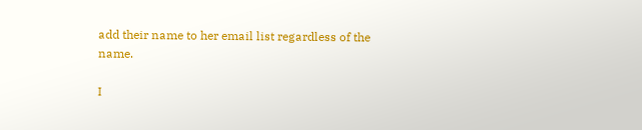add their name to her email list regardless of the name.

I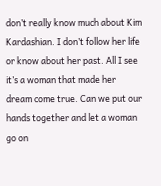don’t really know much about Kim Kardashian. I don’t follow her life or know about her past. All I see it’s a woman that made her dream come true. Can we put our hands together and let a woman go on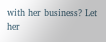with her business? Let her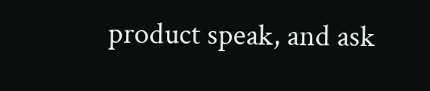product speak, and ask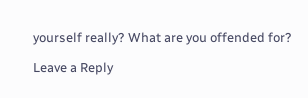yourself really? What are you offended for?

Leave a Reply